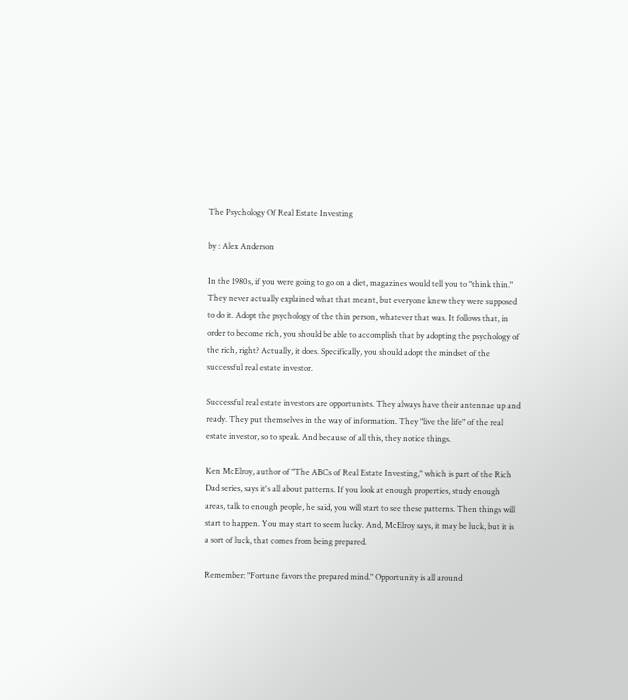The Psychology Of Real Estate Investing

by : Alex Anderson

In the 1980s, if you were going to go on a diet, magazines would tell you to "think thin." They never actually explained what that meant, but everyone knew they were supposed to do it. Adopt the psychology of the thin person, whatever that was. It follows that, in order to become rich, you should be able to accomplish that by adopting the psychology of the rich, right? Actually, it does. Specifically, you should adopt the mindset of the successful real estate investor.

Successful real estate investors are opportunists. They always have their antennae up and ready. They put themselves in the way of information. They "live the life" of the real estate investor, so to speak. And because of all this, they notice things.

Ken McElroy, author of "The ABCs of Real Estate Investing," which is part of the Rich Dad series, says it's all about patterns. If you look at enough properties, study enough areas, talk to enough people, he said, you will start to see these patterns. Then things will start to happen. You may start to seem lucky. And, McElroy says, it may be luck, but it is a sort of luck, that comes from being prepared.

Remember: "Fortune favors the prepared mind." Opportunity is all around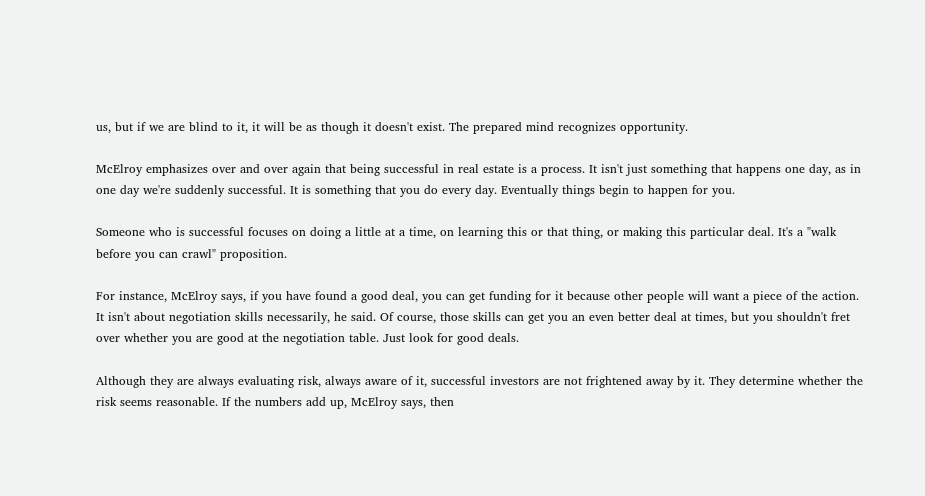us, but if we are blind to it, it will be as though it doesn't exist. The prepared mind recognizes opportunity.

McElroy emphasizes over and over again that being successful in real estate is a process. It isn't just something that happens one day, as in one day we're suddenly successful. It is something that you do every day. Eventually things begin to happen for you.

Someone who is successful focuses on doing a little at a time, on learning this or that thing, or making this particular deal. It's a "walk before you can crawl" proposition.

For instance, McElroy says, if you have found a good deal, you can get funding for it because other people will want a piece of the action. It isn't about negotiation skills necessarily, he said. Of course, those skills can get you an even better deal at times, but you shouldn't fret over whether you are good at the negotiation table. Just look for good deals.

Although they are always evaluating risk, always aware of it, successful investors are not frightened away by it. They determine whether the risk seems reasonable. If the numbers add up, McElroy says, then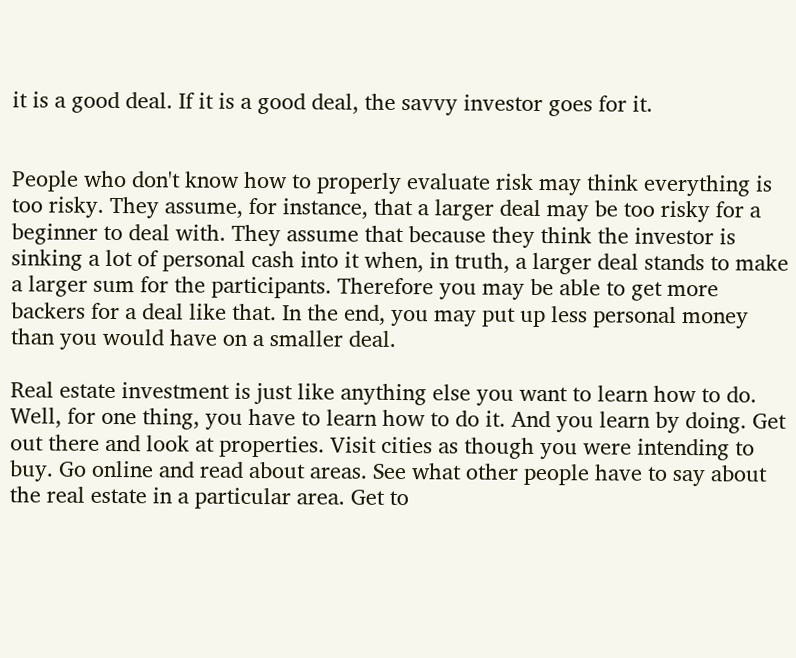it is a good deal. If it is a good deal, the savvy investor goes for it.


People who don't know how to properly evaluate risk may think everything is too risky. They assume, for instance, that a larger deal may be too risky for a beginner to deal with. They assume that because they think the investor is sinking a lot of personal cash into it when, in truth, a larger deal stands to make a larger sum for the participants. Therefore you may be able to get more backers for a deal like that. In the end, you may put up less personal money than you would have on a smaller deal.

Real estate investment is just like anything else you want to learn how to do. Well, for one thing, you have to learn how to do it. And you learn by doing. Get out there and look at properties. Visit cities as though you were intending to buy. Go online and read about areas. See what other people have to say about the real estate in a particular area. Get to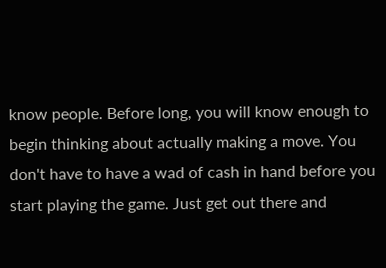know people. Before long, you will know enough to begin thinking about actually making a move. You don't have to have a wad of cash in hand before you start playing the game. Just get out there and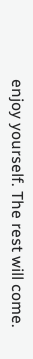enjoy yourself. The rest will come.